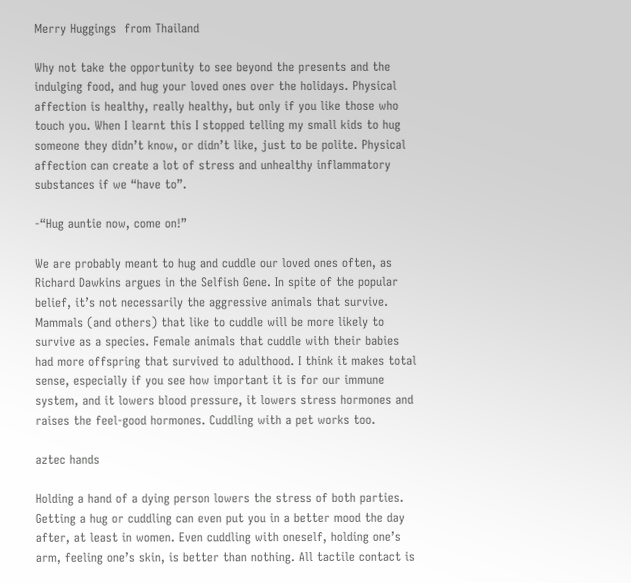Merry Huggings  from Thailand

Why not take the opportunity to see beyond the presents and the indulging food, and hug your loved ones over the holidays. Physical affection is healthy, really healthy, but only if you like those who touch you. When I learnt this I stopped telling my small kids to hug someone they didn’t know, or didn’t like, just to be polite. Physical affection can create a lot of stress and unhealthy inflammatory substances if we “have to”.

-“Hug auntie now, come on!”

We are probably meant to hug and cuddle our loved ones often, as Richard Dawkins argues in the Selfish Gene. In spite of the popular belief, it’s not necessarily the aggressive animals that survive. Mammals (and others) that like to cuddle will be more likely to survive as a species. Female animals that cuddle with their babies had more offspring that survived to adulthood. I think it makes total sense, especially if you see how important it is for our immune system, and it lowers blood pressure, it lowers stress hormones and raises the feel-good hormones. Cuddling with a pet works too.

aztec hands

Holding a hand of a dying person lowers the stress of both parties. Getting a hug or cuddling can even put you in a better mood the day after, at least in women. Even cuddling with oneself, holding one’s arm, feeling one’s skin, is better than nothing. All tactile contact is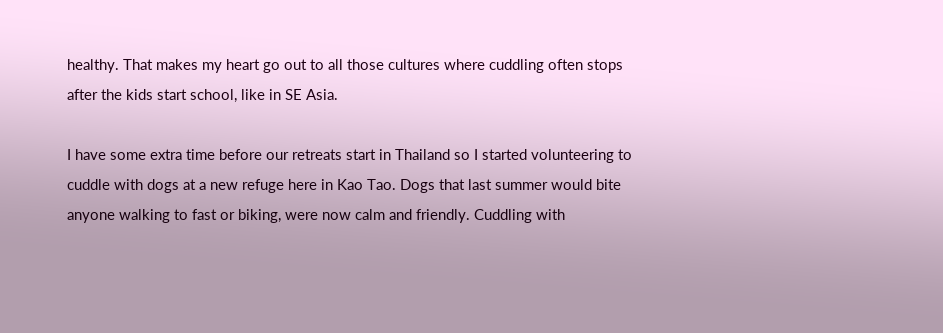healthy. That makes my heart go out to all those cultures where cuddling often stops after the kids start school, like in SE Asia.

I have some extra time before our retreats start in Thailand so I started volunteering to cuddle with dogs at a new refuge here in Kao Tao. Dogs that last summer would bite anyone walking to fast or biking, were now calm and friendly. Cuddling with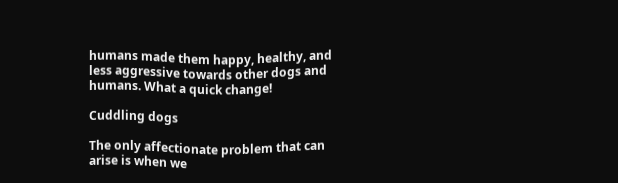humans made them happy, healthy, and less aggressive towards other dogs and humans. What a quick change!

Cuddling dogs

The only affectionate problem that can arise is when we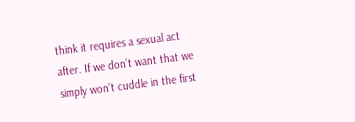think it requires a sexual act after. If we don’t want that we simply won’t cuddle in the first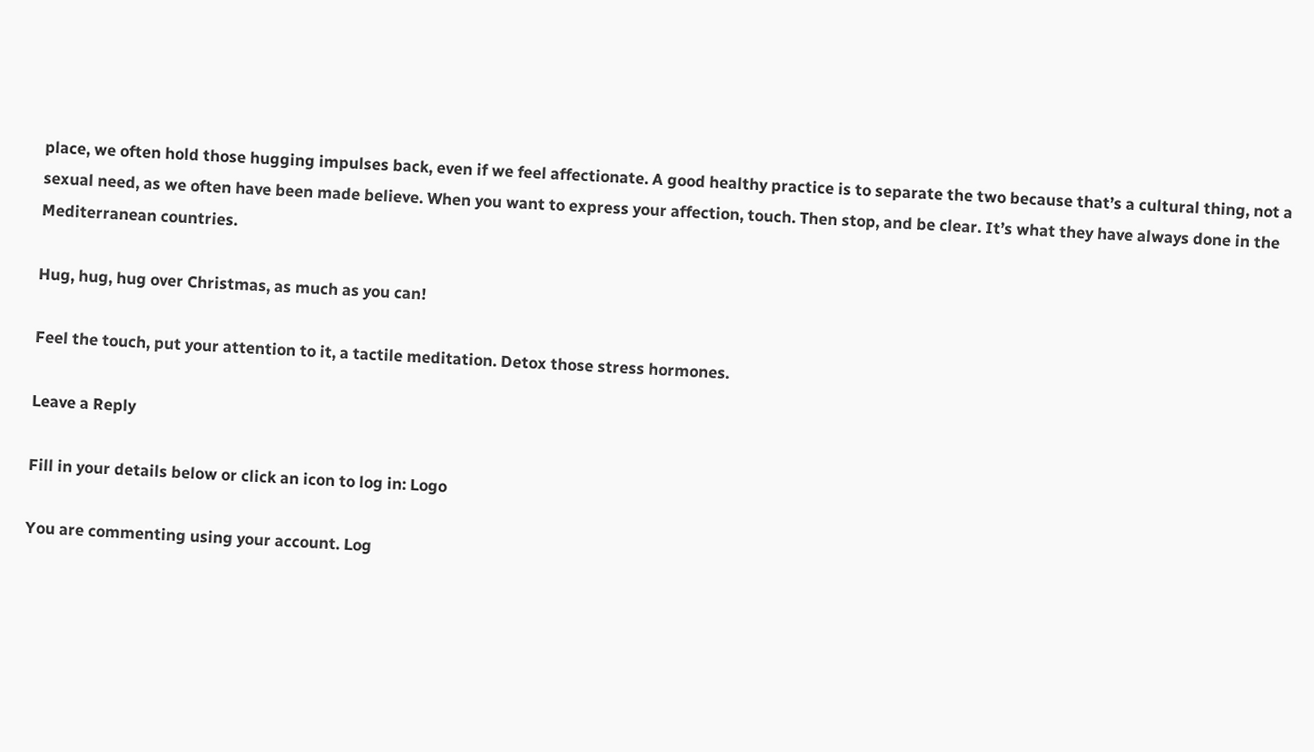place, we often hold those hugging impulses back, even if we feel affectionate. A good healthy practice is to separate the two because that’s a cultural thing, not a sexual need, as we often have been made believe. When you want to express your affection, touch. Then stop, and be clear. It’s what they have always done in the Mediterranean countries.

Hug, hug, hug over Christmas, as much as you can!

Feel the touch, put your attention to it, a tactile meditation. Detox those stress hormones.

Leave a Reply

Fill in your details below or click an icon to log in: Logo

You are commenting using your account. Log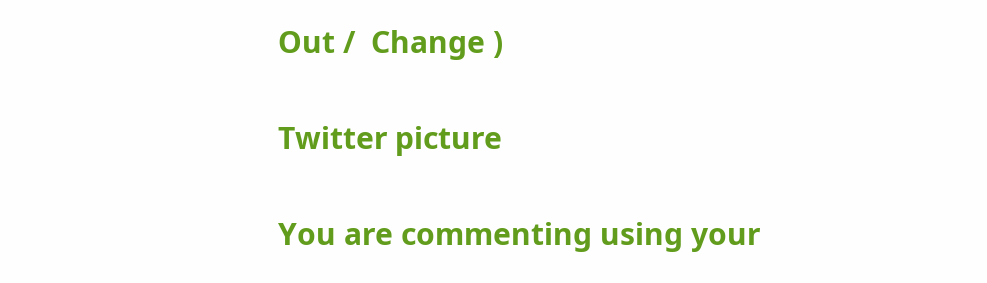Out /  Change )

Twitter picture

You are commenting using your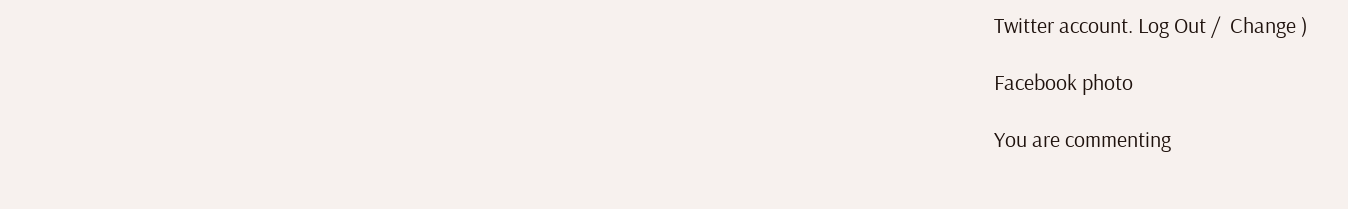Twitter account. Log Out /  Change )

Facebook photo

You are commenting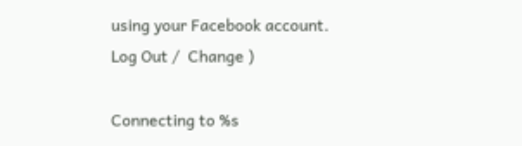using your Facebook account. Log Out /  Change )

Connecting to %s